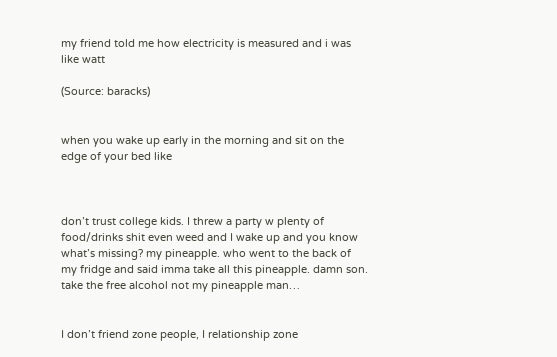my friend told me how electricity is measured and i was like watt

(Source: baracks)


when you wake up early in the morning and sit on the edge of your bed like



don’t trust college kids. I threw a party w plenty of food/drinks shit even weed and I wake up and you know what’s missing? my pineapple. who went to the back of my fridge and said imma take all this pineapple. damn son. take the free alcohol not my pineapple man…


I don’t friend zone people, I relationship zone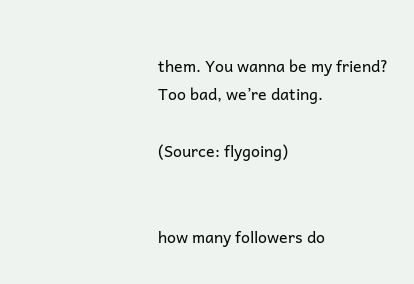them. You wanna be my friend? Too bad, we’re dating.

(Source: flygoing)


how many followers do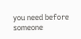you need before someone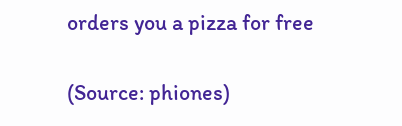orders you a pizza for free

(Source: phiones)